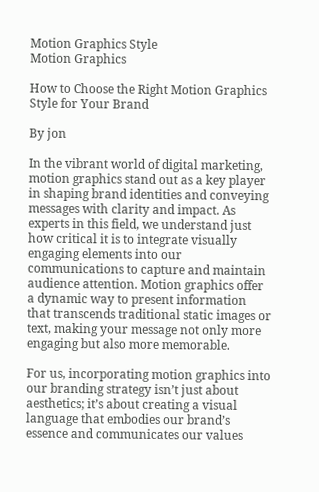Motion Graphics Style
Motion Graphics

How to Choose the Right Motion Graphics Style for Your Brand

By jon

In the vibrant world of digital marketing, motion graphics stand out as a key player in shaping brand identities and conveying messages with clarity and impact. As experts in this field, we understand just how critical it is to integrate visually engaging elements into our communications to capture and maintain audience attention. Motion graphics offer a dynamic way to present information that transcends traditional static images or text, making your message not only more engaging but also more memorable.

For us, incorporating motion graphics into our branding strategy isn’t just about aesthetics; it’s about creating a visual language that embodies our brand’s essence and communicates our values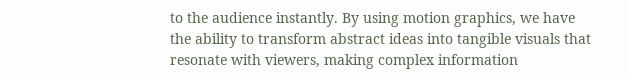to the audience instantly. By using motion graphics, we have the ability to transform abstract ideas into tangible visuals that resonate with viewers, making complex information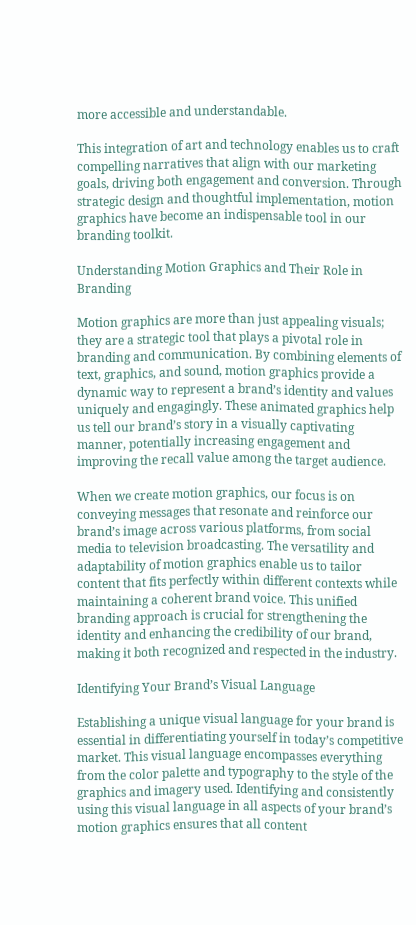more accessible and understandable.

This integration of art and technology enables us to craft compelling narratives that align with our marketing goals, driving both engagement and conversion. Through strategic design and thoughtful implementation, motion graphics have become an indispensable tool in our branding toolkit.

Understanding Motion Graphics and Their Role in Branding

Motion graphics are more than just appealing visuals; they are a strategic tool that plays a pivotal role in branding and communication. By combining elements of text, graphics, and sound, motion graphics provide a dynamic way to represent a brand’s identity and values uniquely and engagingly. These animated graphics help us tell our brand’s story in a visually captivating manner, potentially increasing engagement and improving the recall value among the target audience.

When we create motion graphics, our focus is on conveying messages that resonate and reinforce our brand’s image across various platforms, from social media to television broadcasting. The versatility and adaptability of motion graphics enable us to tailor content that fits perfectly within different contexts while maintaining a coherent brand voice. This unified branding approach is crucial for strengthening the identity and enhancing the credibility of our brand, making it both recognized and respected in the industry.

Identifying Your Brand’s Visual Language

Establishing a unique visual language for your brand is essential in differentiating yourself in today’s competitive market. This visual language encompasses everything from the color palette and typography to the style of the graphics and imagery used. Identifying and consistently using this visual language in all aspects of your brand’s motion graphics ensures that all content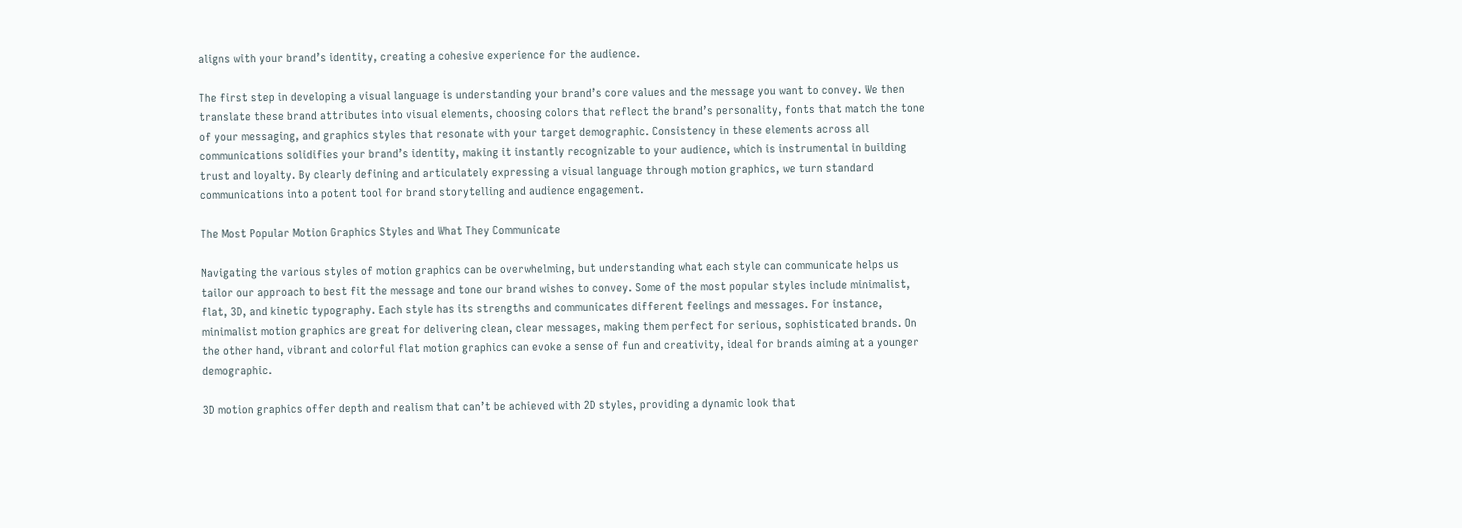aligns with your brand’s identity, creating a cohesive experience for the audience.

The first step in developing a visual language is understanding your brand’s core values and the message you want to convey. We then translate these brand attributes into visual elements, choosing colors that reflect the brand’s personality, fonts that match the tone of your messaging, and graphics styles that resonate with your target demographic. Consistency in these elements across all communications solidifies your brand’s identity, making it instantly recognizable to your audience, which is instrumental in building trust and loyalty. By clearly defining and articulately expressing a visual language through motion graphics, we turn standard communications into a potent tool for brand storytelling and audience engagement.

The Most Popular Motion Graphics Styles and What They Communicate

Navigating the various styles of motion graphics can be overwhelming, but understanding what each style can communicate helps us tailor our approach to best fit the message and tone our brand wishes to convey. Some of the most popular styles include minimalist, flat, 3D, and kinetic typography. Each style has its strengths and communicates different feelings and messages. For instance, minimalist motion graphics are great for delivering clean, clear messages, making them perfect for serious, sophisticated brands. On the other hand, vibrant and colorful flat motion graphics can evoke a sense of fun and creativity, ideal for brands aiming at a younger demographic.

3D motion graphics offer depth and realism that can’t be achieved with 2D styles, providing a dynamic look that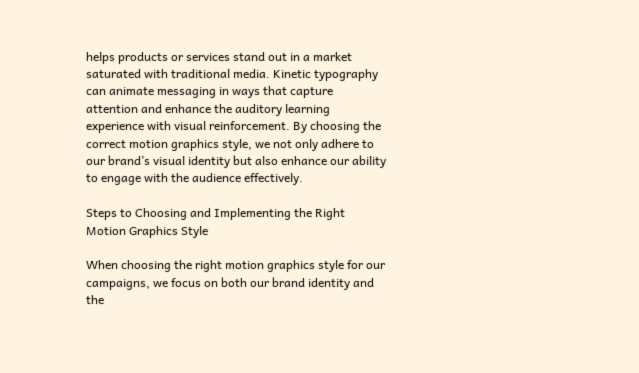helps products or services stand out in a market saturated with traditional media. Kinetic typography can animate messaging in ways that capture attention and enhance the auditory learning experience with visual reinforcement. By choosing the correct motion graphics style, we not only adhere to our brand’s visual identity but also enhance our ability to engage with the audience effectively.

Steps to Choosing and Implementing the Right Motion Graphics Style

When choosing the right motion graphics style for our campaigns, we focus on both our brand identity and the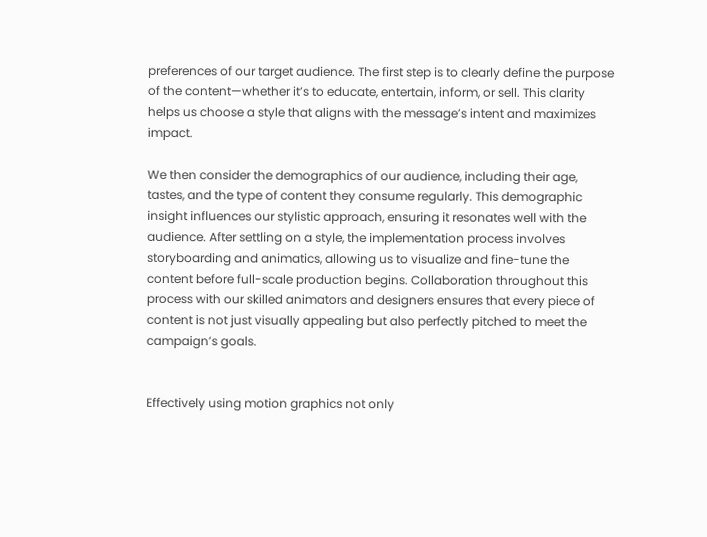preferences of our target audience. The first step is to clearly define the purpose of the content—whether it’s to educate, entertain, inform, or sell. This clarity helps us choose a style that aligns with the message’s intent and maximizes impact.

We then consider the demographics of our audience, including their age, tastes, and the type of content they consume regularly. This demographic insight influences our stylistic approach, ensuring it resonates well with the audience. After settling on a style, the implementation process involves storyboarding and animatics, allowing us to visualize and fine-tune the content before full-scale production begins. Collaboration throughout this process with our skilled animators and designers ensures that every piece of content is not just visually appealing but also perfectly pitched to meet the campaign’s goals.


Effectively using motion graphics not only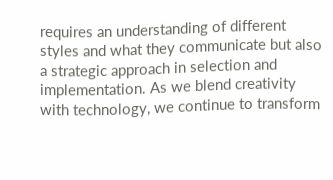requires an understanding of different styles and what they communicate but also a strategic approach in selection and implementation. As we blend creativity with technology, we continue to transform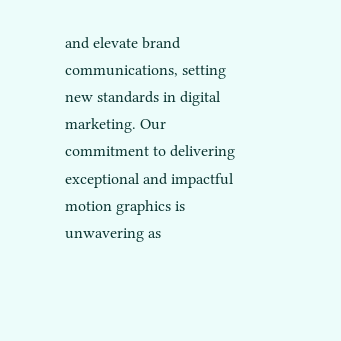and elevate brand communications, setting new standards in digital marketing. Our commitment to delivering exceptional and impactful motion graphics is unwavering as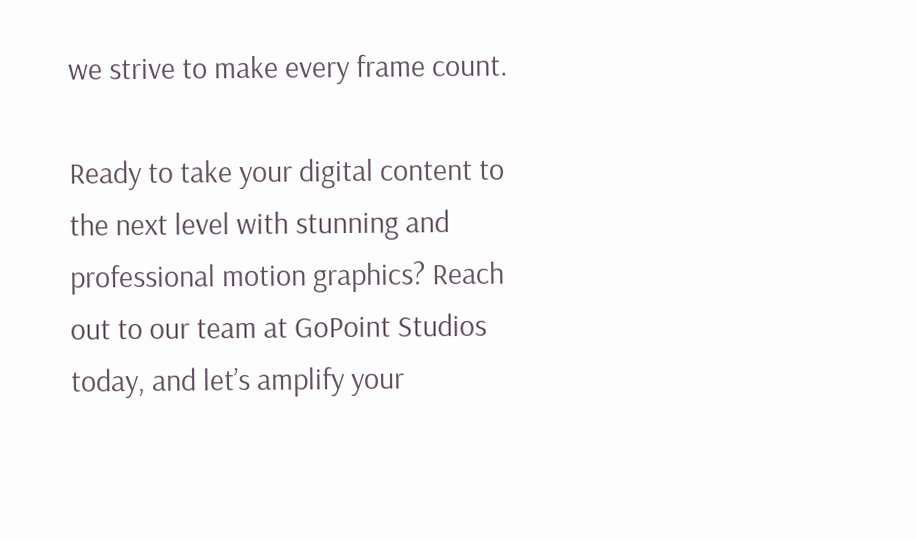we strive to make every frame count.

Ready to take your digital content to the next level with stunning and professional motion graphics? Reach out to our team at GoPoint Studios today, and let’s amplify your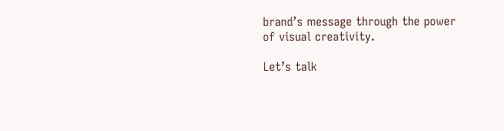brand’s message through the power of visual creativity.

Let’s talk